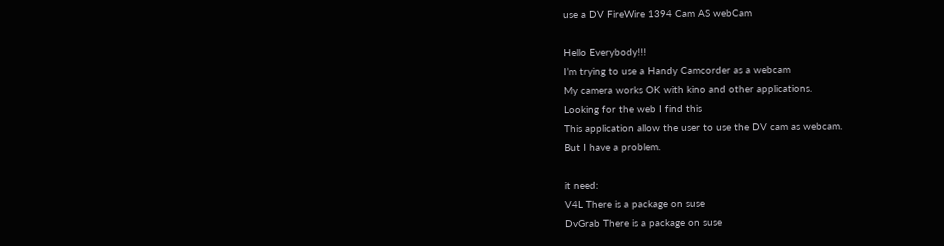use a DV FireWire 1394 Cam AS webCam

Hello Everybody!!!
I’m trying to use a Handy Camcorder as a webcam
My camera works OK with kino and other applications.
Looking for the web I find this
This application allow the user to use the DV cam as webcam.
But I have a problem.

it need:
V4L There is a package on suse
DvGrab There is a package on suse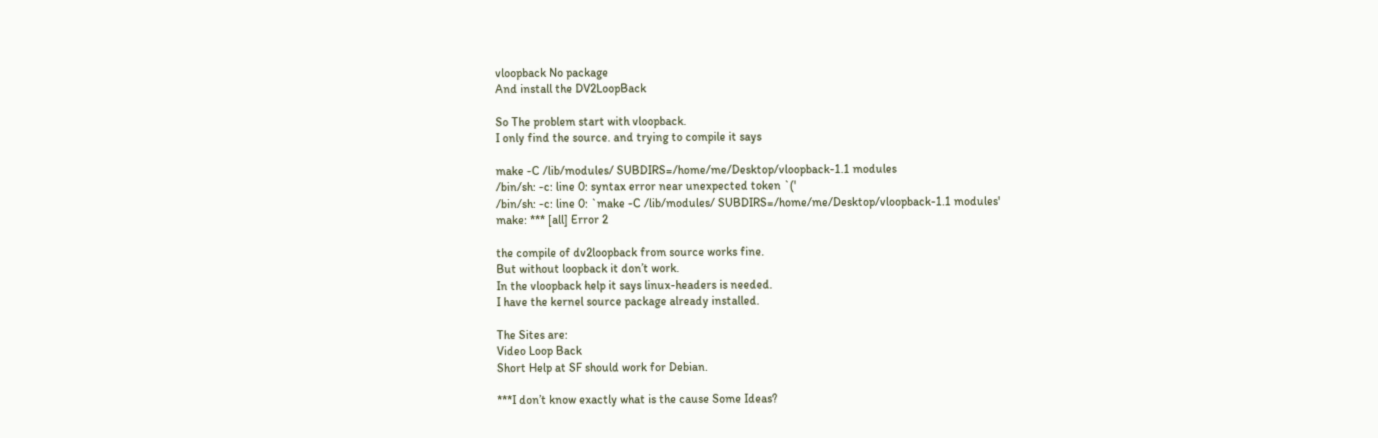vloopback No package
And install the DV2LoopBack

So The problem start with vloopback.
I only find the source. and trying to compile it says

make -C /lib/modules/ SUBDIRS=/home/me/Desktop/vloopback-1.1 modules
/bin/sh: -c: line 0: syntax error near unexpected token `('
/bin/sh: -c: line 0: `make -C /lib/modules/ SUBDIRS=/home/me/Desktop/vloopback-1.1 modules'
make: *** [all] Error 2

the compile of dv2loopback from source works fine.
But without loopback it don’t work.
In the vloopback help it says linux-headers is needed.
I have the kernel source package already installed.

The Sites are:
Video Loop Back
Short Help at SF should work for Debian.

***I don’t know exactly what is the cause Some Ideas?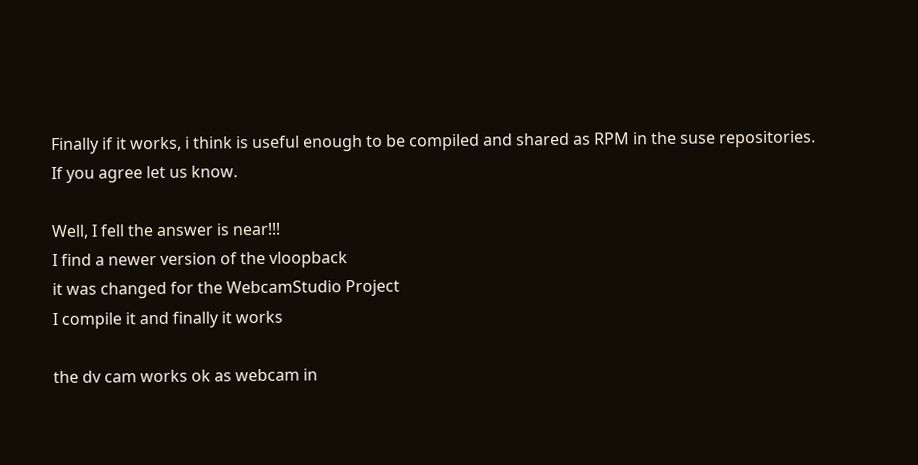Finally if it works, i think is useful enough to be compiled and shared as RPM in the suse repositories.
If you agree let us know.

Well, I fell the answer is near!!!
I find a newer version of the vloopback
it was changed for the WebcamStudio Project
I compile it and finally it works

the dv cam works ok as webcam in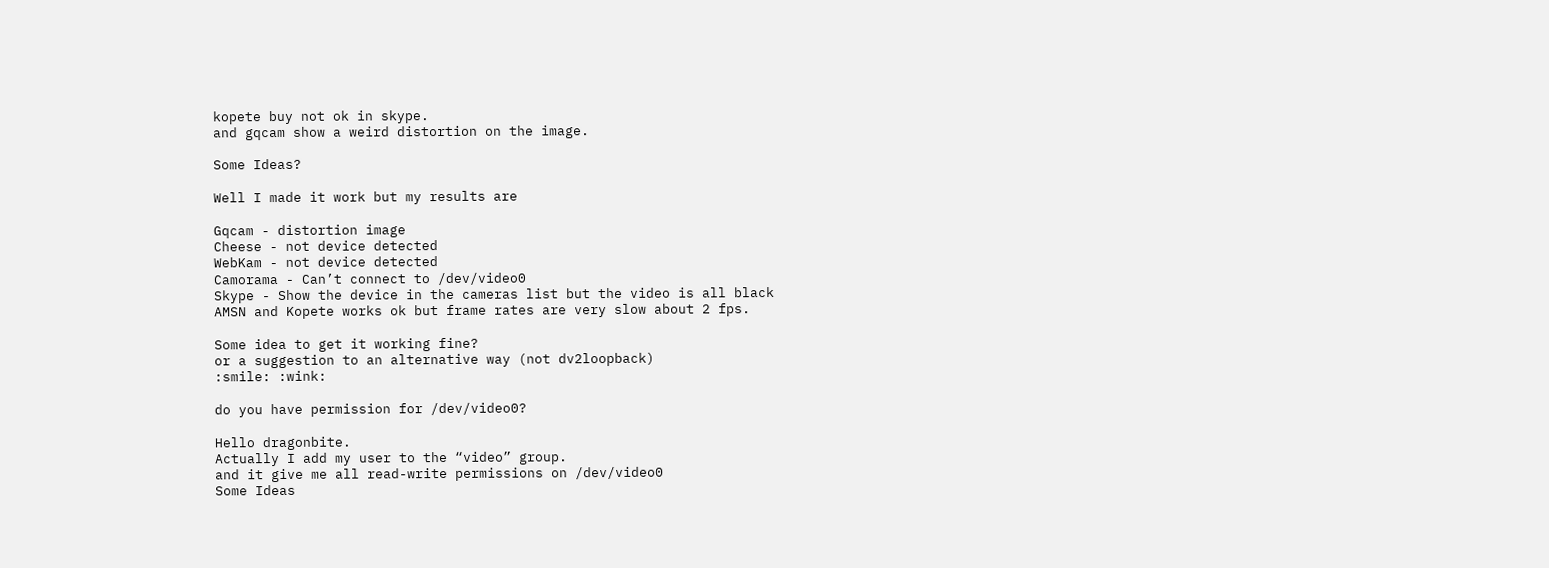kopete buy not ok in skype.
and gqcam show a weird distortion on the image.

Some Ideas?

Well I made it work but my results are

Gqcam - distortion image
Cheese - not device detected
WebKam - not device detected
Camorama - Can’t connect to /dev/video0
Skype - Show the device in the cameras list but the video is all black
AMSN and Kopete works ok but frame rates are very slow about 2 fps.

Some idea to get it working fine?
or a suggestion to an alternative way (not dv2loopback)
:smile: :wink:

do you have permission for /dev/video0?

Hello dragonbite.
Actually I add my user to the “video” group.
and it give me all read-write permissions on /dev/video0
Some Ideas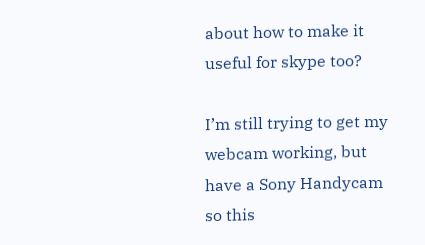about how to make it useful for skype too?

I’m still trying to get my webcam working, but have a Sony Handycam so this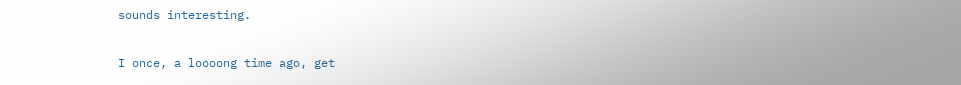sounds interesting.

I once, a loooong time ago, get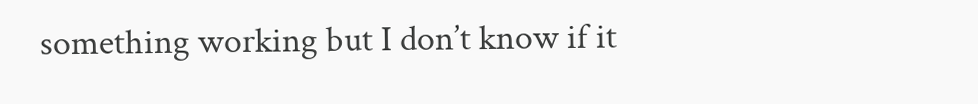something working but I don’t know if it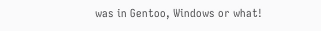was in Gentoo, Windows or what!